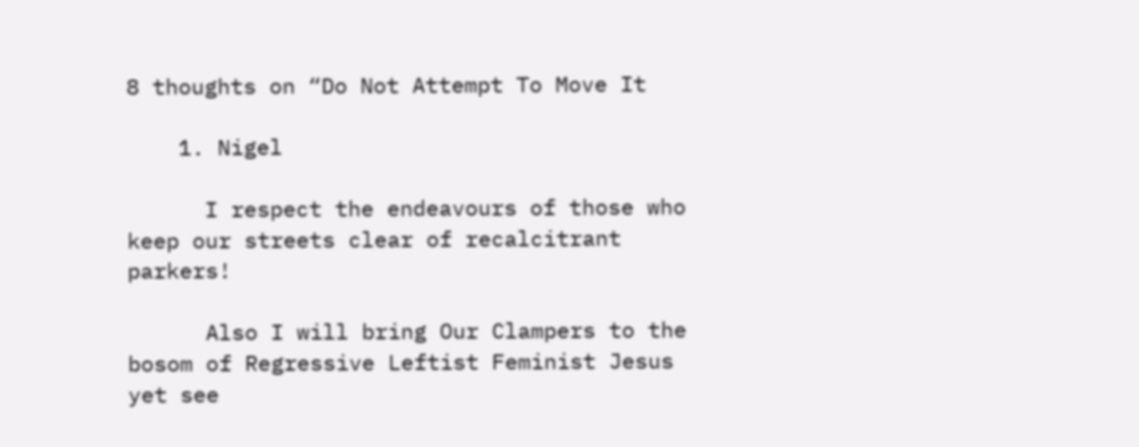8 thoughts on “Do Not Attempt To Move It

    1. Nigel

      I respect the endeavours of those who keep our streets clear of recalcitrant parkers!

      Also I will bring Our Clampers to the bosom of Regressive Leftist Feminist Jesus yet see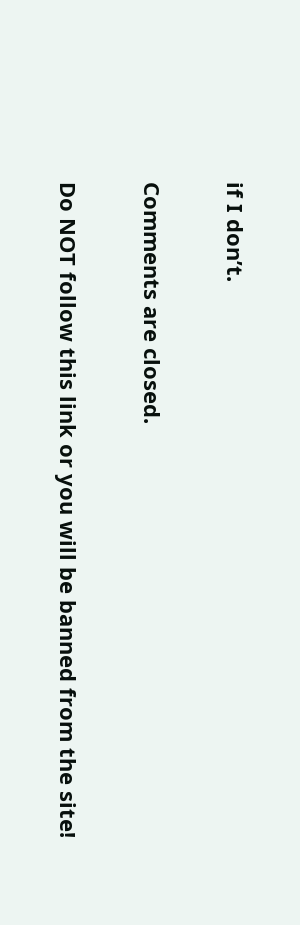if I don’t.

Comments are closed.

Do NOT follow this link or you will be banned from the site!